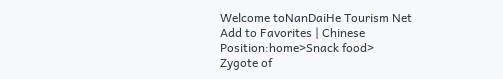Welcome toNanDaiHe Tourism Net
Add to Favorites | Chinese
Position:home>Snack food>
Zygote of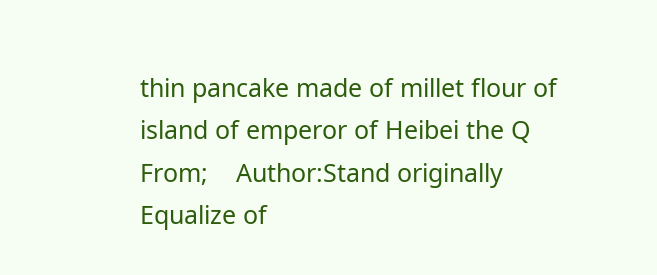thin pancake made of millet flour of island of emperor of Heibei the Q
From;    Author:Stand originally
Equalize of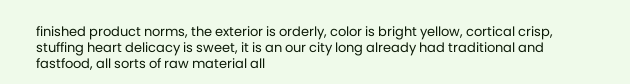finished product norms, the exterior is orderly, color is bright yellow, cortical crisp, stuffing heart delicacy is sweet, it is an our city long already had traditional and fastfood, all sorts of raw material all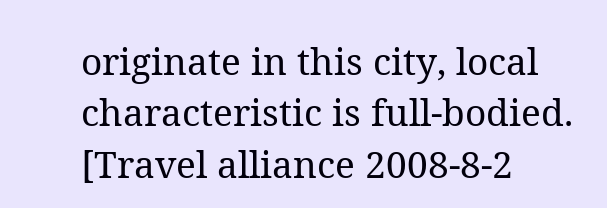originate in this city, local characteristic is full-bodied. [Travel alliance 2008-8-2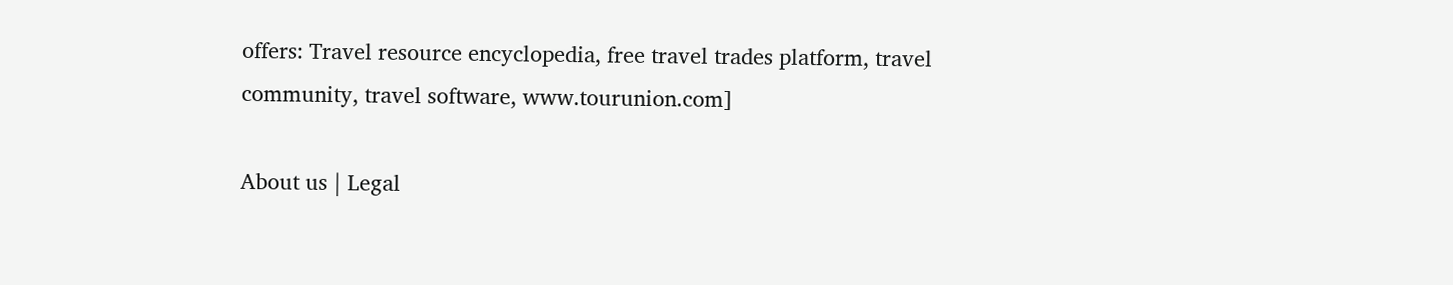offers: Travel resource encyclopedia, free travel trades platform, travel community, travel software, www.tourunion.com]

About us | Legal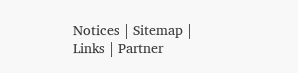Notices | Sitemap | Links | Partner